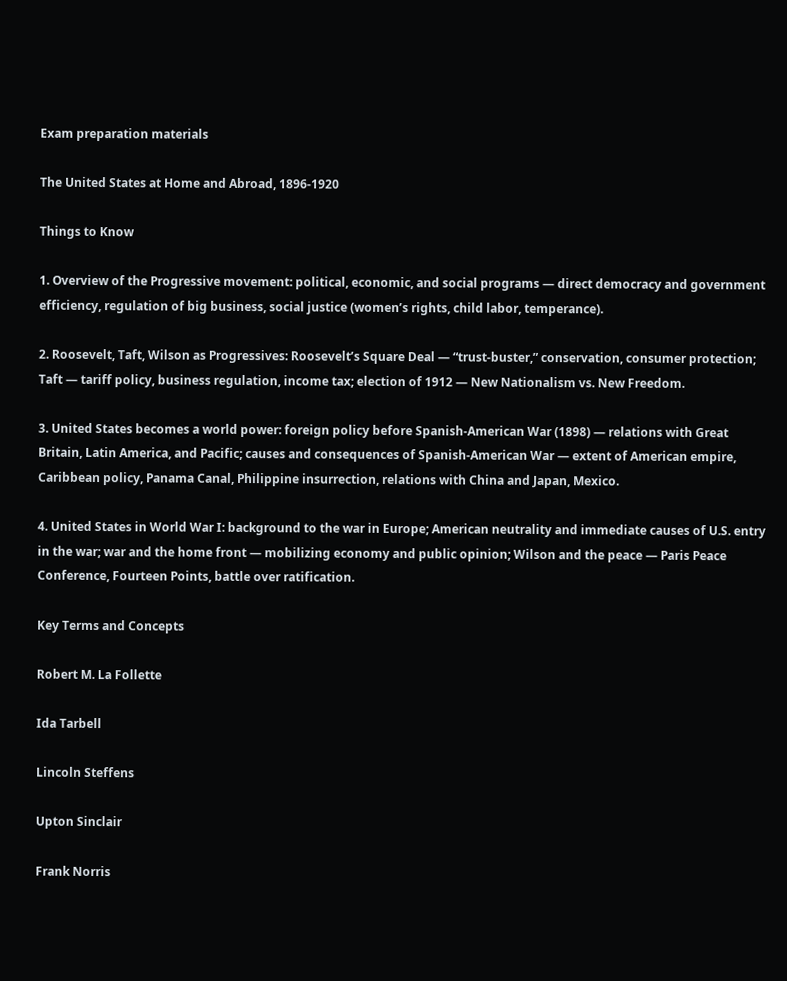Exam preparation materials

The United States at Home and Abroad, 1896-1920

Things to Know

1. Overview of the Progressive movement: political, economic, and social programs — direct democracy and government efficiency, regulation of big business, social justice (women’s rights, child labor, temperance).

2. Roosevelt, Taft, Wilson as Progressives: Roosevelt’s Square Deal — “trust-buster,” conservation, consumer protection; Taft — tariff policy, business regulation, income tax; election of 1912 — New Nationalism vs. New Freedom.

3. United States becomes a world power: foreign policy before Spanish-American War (1898) — relations with Great Britain, Latin America, and Pacific; causes and consequences of Spanish-American War — extent of American empire, Caribbean policy, Panama Canal, Philippine insurrection, relations with China and Japan, Mexico.

4. United States in World War I: background to the war in Europe; American neutrality and immediate causes of U.S. entry in the war; war and the home front — mobilizing economy and public opinion; Wilson and the peace — Paris Peace Conference, Fourteen Points, battle over ratification.

Key Terms and Concepts

Robert M. La Follette

Ida Tarbell

Lincoln Steffens

Upton Sinclair

Frank Norris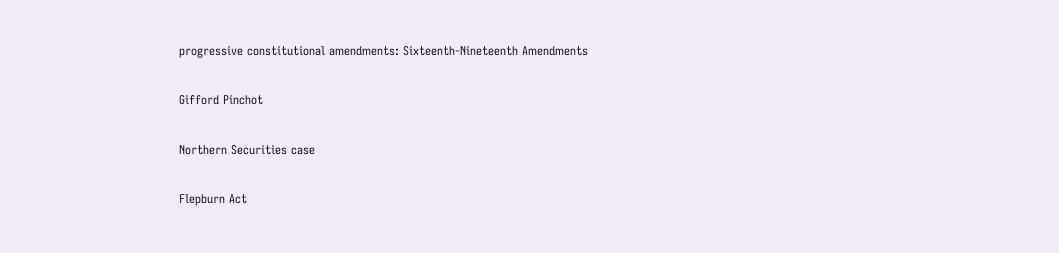progressive constitutional amendments: Sixteenth-Nineteenth Amendments

Gifford Pinchot

Northern Securities case

Flepburn Act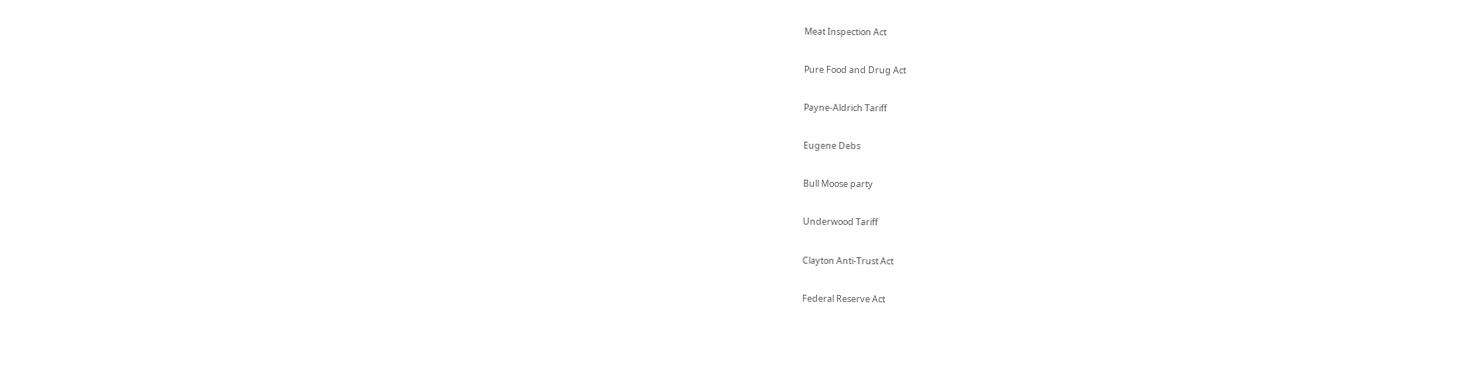Meat Inspection Act

Pure Food and Drug Act

Payne-Aldrich Tariff

Eugene Debs

Bull Moose party

Underwood Tariff

Clayton Anti-Trust Act

Federal Reserve Act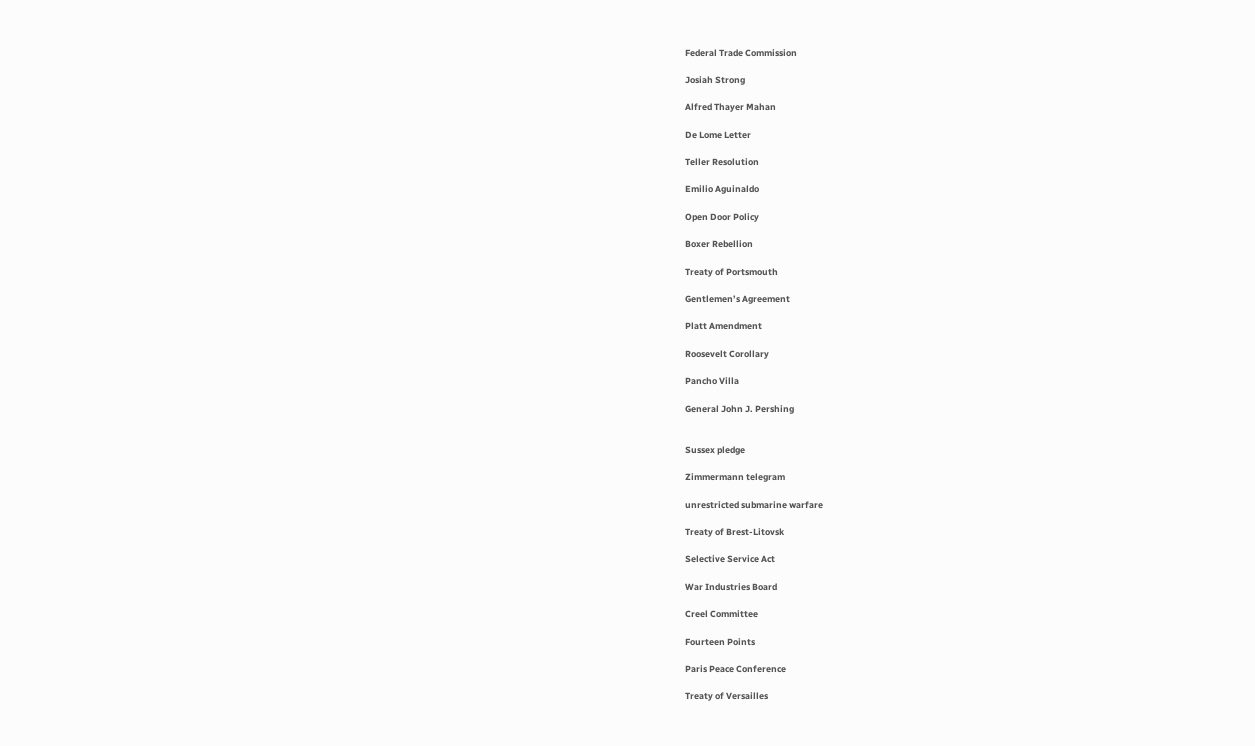Federal Trade Commission

Josiah Strong

Alfred Thayer Mahan

De Lome Letter

Teller Resolution

Emilio Aguinaldo

Open Door Policy

Boxer Rebellion

Treaty of Portsmouth

Gentlemen’s Agreement

Platt Amendment

Roosevelt Corollary

Pancho Villa

General John J. Pershing


Sussex pledge

Zimmermann telegram

unrestricted submarine warfare

Treaty of Brest-Litovsk

Selective Service Act

War Industries Board

Creel Committee

Fourteen Points

Paris Peace Conference

Treaty of Versailles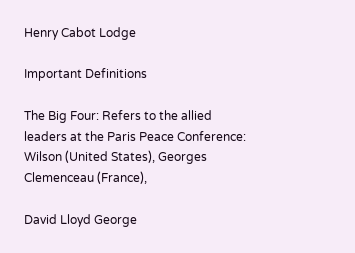Henry Cabot Lodge

Important Definitions

The Big Four: Refers to the allied leaders at the Paris Peace Conference: Wilson (United States), Georges Clemenceau (France),

David Lloyd George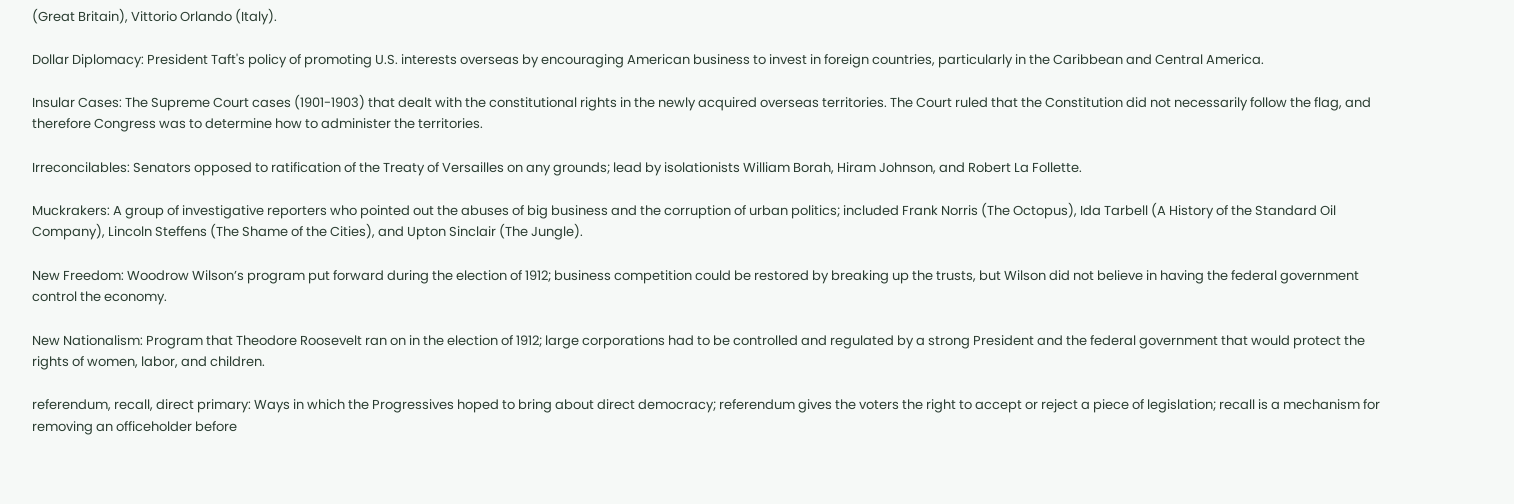(Great Britain), Vittorio Orlando (Italy).

Dollar Diplomacy: President Taft's policy of promoting U.S. interests overseas by encouraging American business to invest in foreign countries, particularly in the Caribbean and Central America.

Insular Cases: The Supreme Court cases (1901-1903) that dealt with the constitutional rights in the newly acquired overseas territories. The Court ruled that the Constitution did not necessarily follow the flag, and therefore Congress was to determine how to administer the territories.

Irreconcilables: Senators opposed to ratification of the Treaty of Versailles on any grounds; lead by isolationists William Borah, Hiram Johnson, and Robert La Follette.

Muckrakers: A group of investigative reporters who pointed out the abuses of big business and the corruption of urban politics; included Frank Norris (The Octopus), Ida Tarbell (A History of the Standard Oil Company), Lincoln Steffens (The Shame of the Cities), and Upton Sinclair (The Jungle).

New Freedom: Woodrow Wilson’s program put forward during the election of 1912; business competition could be restored by breaking up the trusts, but Wilson did not believe in having the federal government control the economy.

New Nationalism: Program that Theodore Roosevelt ran on in the election of 1912; large corporations had to be controlled and regulated by a strong President and the federal government that would protect the rights of women, labor, and children.

referendum, recall, direct primary: Ways in which the Progressives hoped to bring about direct democracy; referendum gives the voters the right to accept or reject a piece of legislation; recall is a mechanism for removing an officeholder before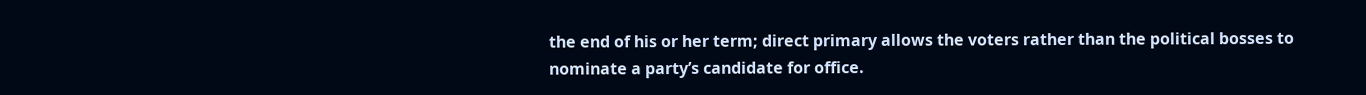the end of his or her term; direct primary allows the voters rather than the political bosses to nominate a party’s candidate for office.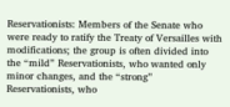Reservationists: Members of the Senate who were ready to ratify the Treaty of Versailles with modifications; the group is often divided into the “mild” Reservationists, who wanted only minor changes, and the “strong” Reservationists, who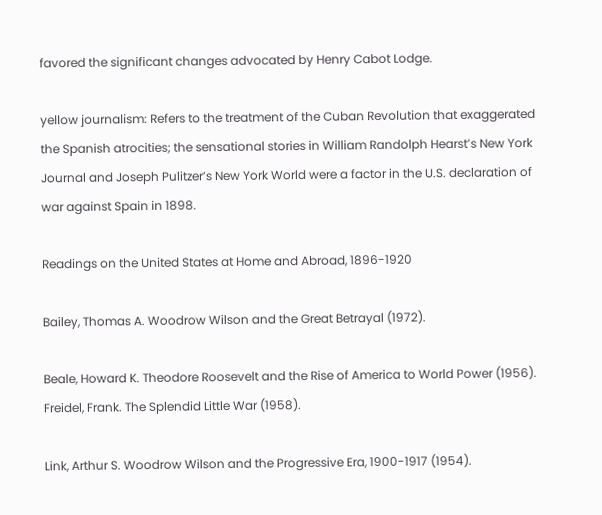favored the significant changes advocated by Henry Cabot Lodge.

yellow journalism: Refers to the treatment of the Cuban Revolution that exaggerated the Spanish atrocities; the sensational stories in William Randolph Hearst’s New York Journal and Joseph Pulitzer’s New York World were a factor in the U.S. declaration of war against Spain in 1898.

Readings on the United States at Home and Abroad, 1896-1920

Bailey, Thomas A. Woodrow Wilson and the Great Betrayal (1972).

Beale, Howard K. Theodore Roosevelt and the Rise of America to World Power (1956). Freidel, Frank. The Splendid Little War (1958).

Link, Arthur S. Woodrow Wilson and the Progressive Era, 1900-1917 (1954).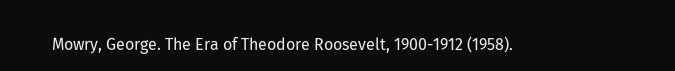Mowry, George. The Era of Theodore Roosevelt, 1900-1912 (1958).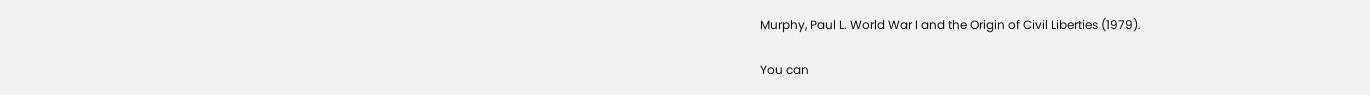Murphy, Paul L. World War I and the Origin of Civil Liberties (1979).

You can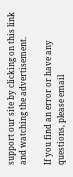support our site by clicking on this link and watching the advertisement.

If you find an error or have any questions, please email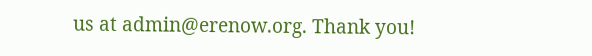us at admin@erenow.org. Thank you!